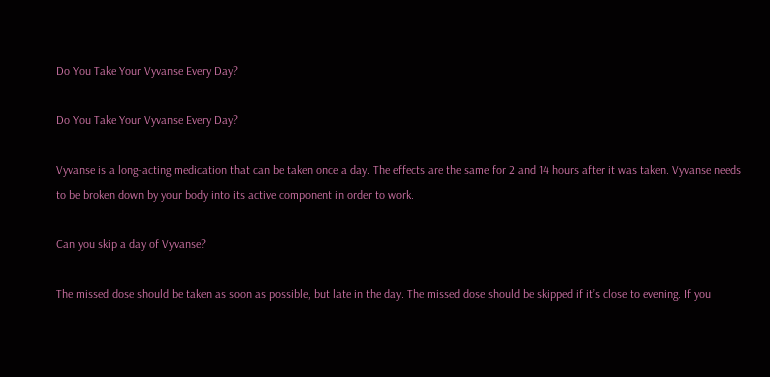Do You Take Your Vyvanse Every Day?

Do You Take Your Vyvanse Every Day?

Vyvanse is a long-acting medication that can be taken once a day. The effects are the same for 2 and 14 hours after it was taken. Vyvanse needs to be broken down by your body into its active component in order to work.

Can you skip a day of Vyvanse?

The missed dose should be taken as soon as possible, but late in the day. The missed dose should be skipped if it’s close to evening. If you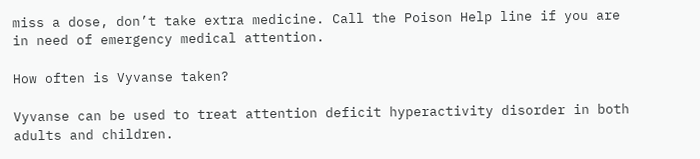miss a dose, don’t take extra medicine. Call the Poison Help line if you are in need of emergency medical attention.

How often is Vyvanse taken?

Vyvanse can be used to treat attention deficit hyperactivity disorder in both adults and children.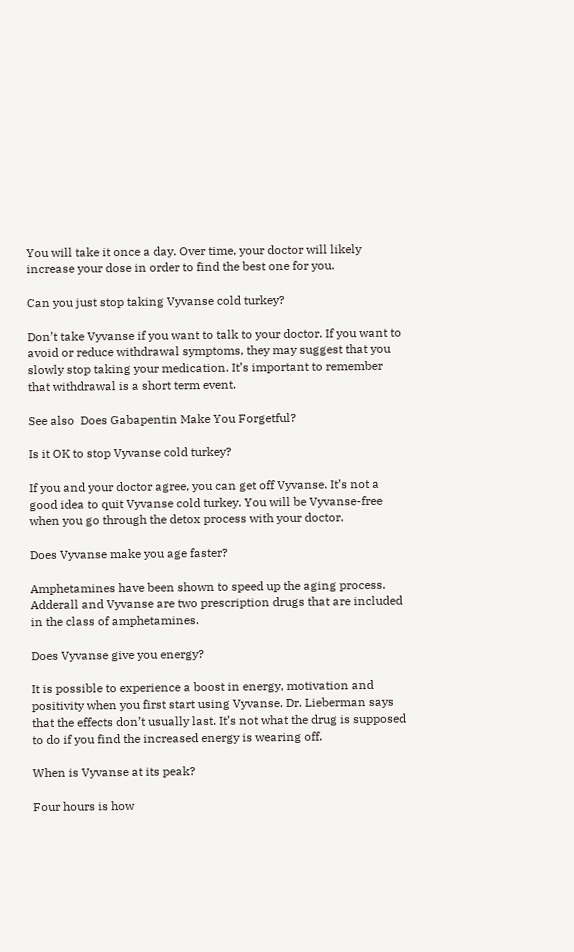You will take it once a day. Over time, your doctor will likely increase your dose in order to find the best one for you.

Can you just stop taking Vyvanse cold turkey?

Don’t take Vyvanse if you want to talk to your doctor. If you want to avoid or reduce withdrawal symptoms, they may suggest that you slowly stop taking your medication. It’s important to remember that withdrawal is a short term event.

See also  Does Gabapentin Make You Forgetful?

Is it OK to stop Vyvanse cold turkey?

If you and your doctor agree, you can get off Vyvanse. It’s not a good idea to quit Vyvanse cold turkey. You will be Vyvanse-free when you go through the detox process with your doctor.

Does Vyvanse make you age faster?

Amphetamines have been shown to speed up the aging process. Adderall and Vyvanse are two prescription drugs that are included in the class of amphetamines.

Does Vyvanse give you energy?

It is possible to experience a boost in energy, motivation and positivity when you first start using Vyvanse. Dr. Lieberman says that the effects don’t usually last. It’s not what the drug is supposed to do if you find the increased energy is wearing off.

When is Vyvanse at its peak?

Four hours is how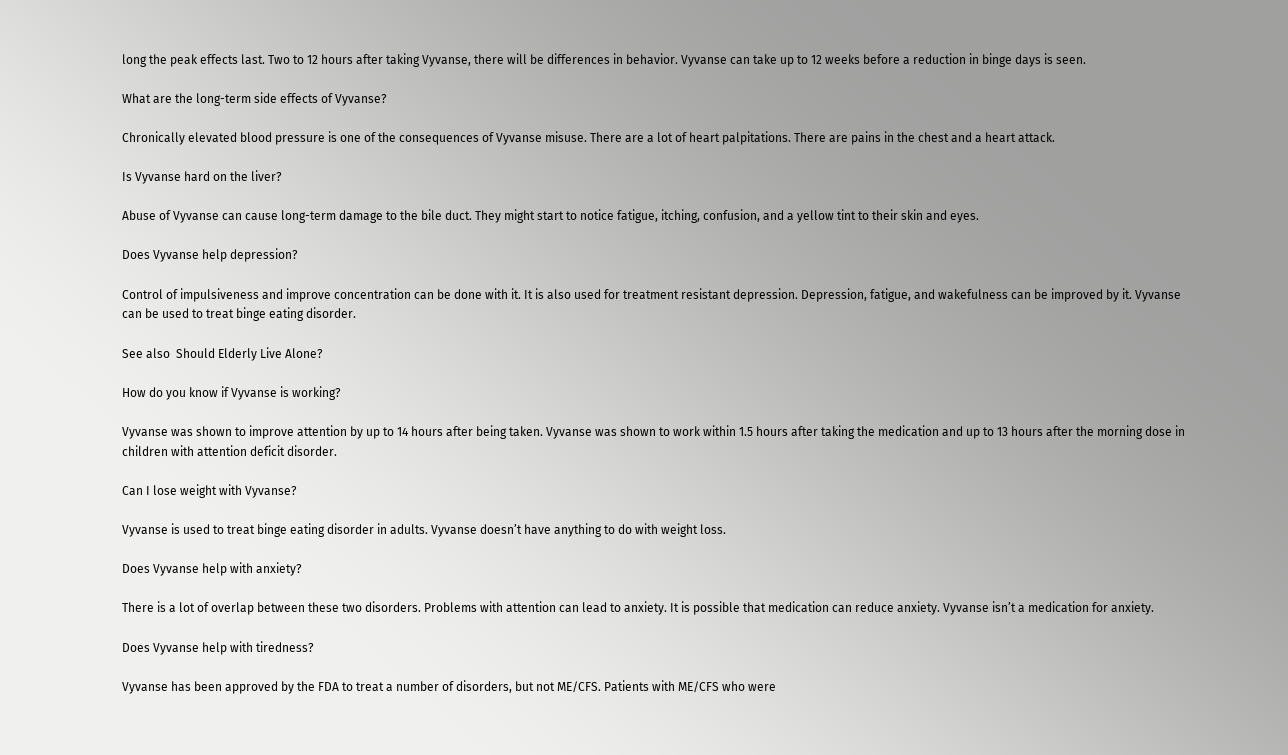long the peak effects last. Two to 12 hours after taking Vyvanse, there will be differences in behavior. Vyvanse can take up to 12 weeks before a reduction in binge days is seen.

What are the long-term side effects of Vyvanse?

Chronically elevated blood pressure is one of the consequences of Vyvanse misuse. There are a lot of heart palpitations. There are pains in the chest and a heart attack.

Is Vyvanse hard on the liver?

Abuse of Vyvanse can cause long-term damage to the bile duct. They might start to notice fatigue, itching, confusion, and a yellow tint to their skin and eyes.

Does Vyvanse help depression?

Control of impulsiveness and improve concentration can be done with it. It is also used for treatment resistant depression. Depression, fatigue, and wakefulness can be improved by it. Vyvanse can be used to treat binge eating disorder.

See also  Should Elderly Live Alone?

How do you know if Vyvanse is working?

Vyvanse was shown to improve attention by up to 14 hours after being taken. Vyvanse was shown to work within 1.5 hours after taking the medication and up to 13 hours after the morning dose in children with attention deficit disorder.

Can I lose weight with Vyvanse?

Vyvanse is used to treat binge eating disorder in adults. Vyvanse doesn’t have anything to do with weight loss.

Does Vyvanse help with anxiety?

There is a lot of overlap between these two disorders. Problems with attention can lead to anxiety. It is possible that medication can reduce anxiety. Vyvanse isn’t a medication for anxiety.

Does Vyvanse help with tiredness?

Vyvanse has been approved by the FDA to treat a number of disorders, but not ME/CFS. Patients with ME/CFS who were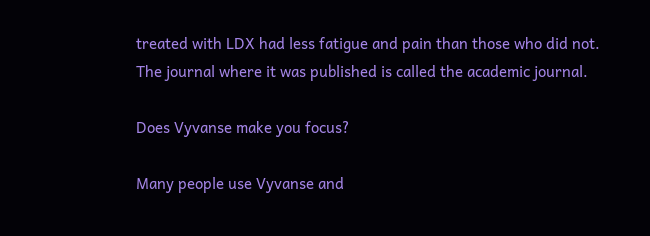treated with LDX had less fatigue and pain than those who did not. The journal where it was published is called the academic journal.

Does Vyvanse make you focus?

Many people use Vyvanse and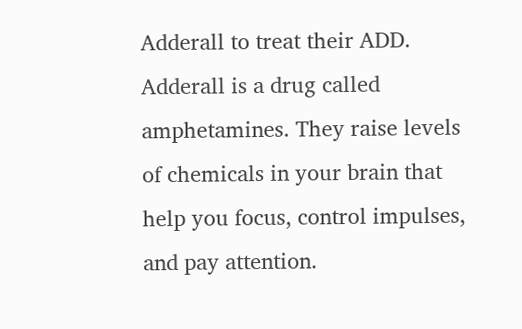Adderall to treat their ADD. Adderall is a drug called amphetamines. They raise levels of chemicals in your brain that help you focus, control impulses, and pay attention.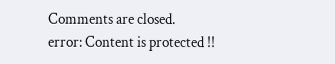Comments are closed.
error: Content is protected !!